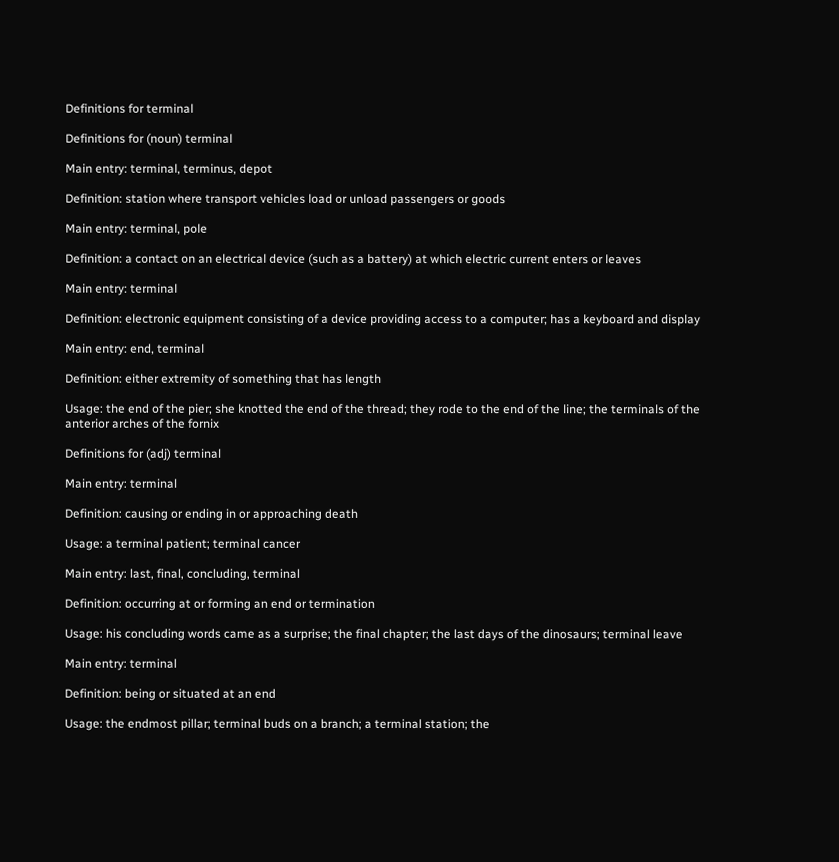Definitions for terminal

Definitions for (noun) terminal

Main entry: terminal, terminus, depot

Definition: station where transport vehicles load or unload passengers or goods

Main entry: terminal, pole

Definition: a contact on an electrical device (such as a battery) at which electric current enters or leaves

Main entry: terminal

Definition: electronic equipment consisting of a device providing access to a computer; has a keyboard and display

Main entry: end, terminal

Definition: either extremity of something that has length

Usage: the end of the pier; she knotted the end of the thread; they rode to the end of the line; the terminals of the anterior arches of the fornix

Definitions for (adj) terminal

Main entry: terminal

Definition: causing or ending in or approaching death

Usage: a terminal patient; terminal cancer

Main entry: last, final, concluding, terminal

Definition: occurring at or forming an end or termination

Usage: his concluding words came as a surprise; the final chapter; the last days of the dinosaurs; terminal leave

Main entry: terminal

Definition: being or situated at an end

Usage: the endmost pillar; terminal buds on a branch; a terminal station; the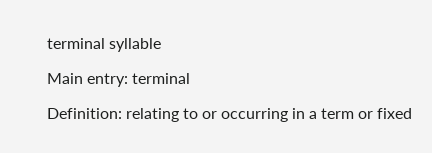terminal syllable

Main entry: terminal

Definition: relating to or occurring in a term or fixed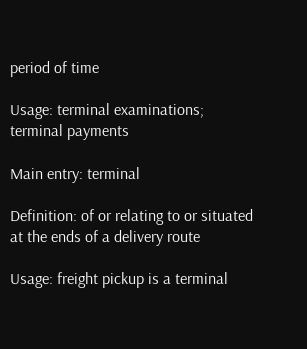period of time

Usage: terminal examinations; terminal payments

Main entry: terminal

Definition: of or relating to or situated at the ends of a delivery route

Usage: freight pickup is a terminal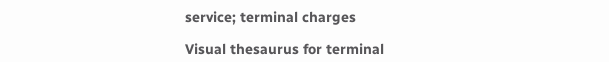service; terminal charges

Visual thesaurus for terminal